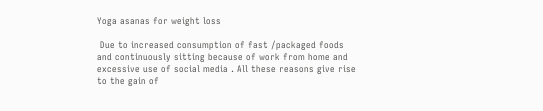Yoga asanas for weight loss

 Due to increased consumption of fast /packaged foods and continuously sitting because of work from home and excessive use of social media . All these reasons give rise to the gain of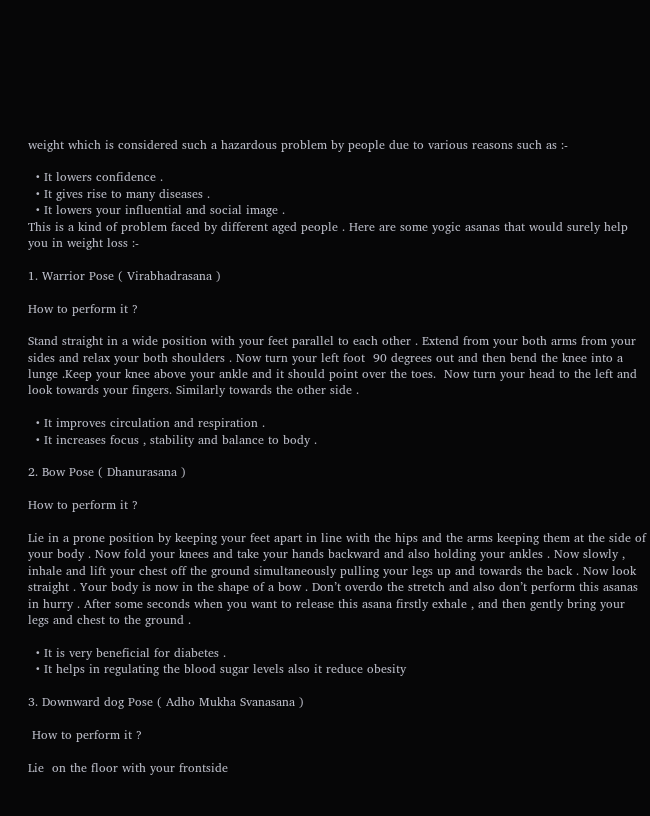weight which is considered such a hazardous problem by people due to various reasons such as :-

  • It lowers confidence .
  • It gives rise to many diseases .
  • It lowers your influential and social image .
This is a kind of problem faced by different aged people . Here are some yogic asanas that would surely help you in weight loss :-

1. Warrior Pose ( Virabhadrasana )

How to perform it ?

Stand straight in a wide position with your feet parallel to each other . Extend from your both arms from your sides and relax your both shoulders . Now turn your left foot  90 degrees out and then bend the knee into a lunge .Keep your knee above your ankle and it should point over the toes.  Now turn your head to the left and look towards your fingers. Similarly towards the other side .

  • It improves circulation and respiration .
  • It increases focus , stability and balance to body .

2. Bow Pose ( Dhanurasana )

How to perform it ?

Lie in a prone position by keeping your feet apart in line with the hips and the arms keeping them at the side of your body . Now fold your knees and take your hands backward and also holding your ankles . Now slowly , inhale and lift your chest off the ground simultaneously pulling your legs up and towards the back . Now look straight . Your body is now in the shape of a bow . Don’t overdo the stretch and also don’t perform this asanas in hurry . After some seconds when you want to release this asana firstly exhale , and then gently bring your legs and chest to the ground .

  • It is very beneficial for diabetes .
  • It helps in regulating the blood sugar levels also it reduce obesity

3. Downward dog Pose ( Adho Mukha Svanasana )

 How to perform it ?

Lie  on the floor with your frontside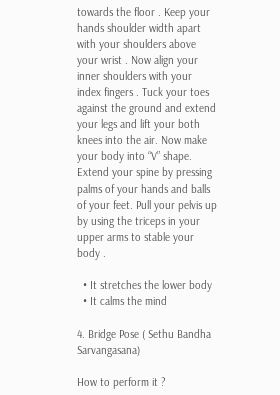towards the floor . Keep your hands shoulder width apart with your shoulders above your wrist . Now align your inner shoulders with your index fingers . Tuck your toes against the ground and extend your legs and lift your both knees into the air. Now make your body into “V” shape. Extend your spine by pressing palms of your hands and balls of your feet. Pull your pelvis up by using the triceps in your upper arms to stable your body .

  • It stretches the lower body
  • It calms the mind

4. Bridge Pose ( Sethu Bandha Sarvangasana)

How to perform it ?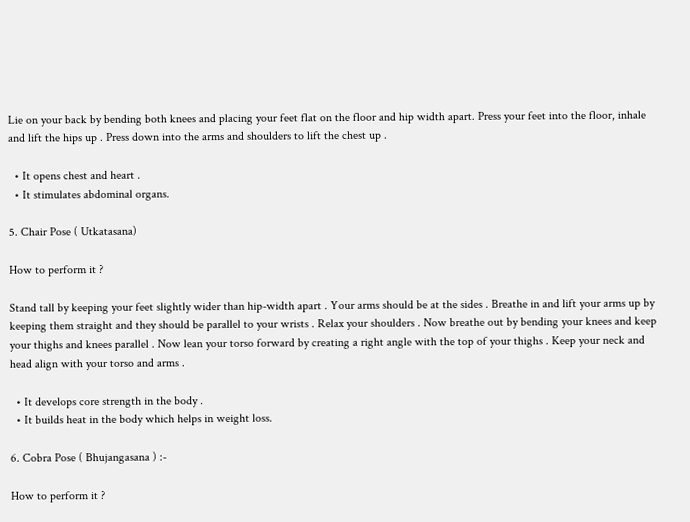Lie on your back by bending both knees and placing your feet flat on the floor and hip width apart. Press your feet into the floor, inhale and lift the hips up . Press down into the arms and shoulders to lift the chest up .

  • It opens chest and heart .
  • It stimulates abdominal organs.

5. Chair Pose ( Utkatasana)

How to perform it ?

Stand tall by keeping your feet slightly wider than hip-width apart . Your arms should be at the sides . Breathe in and lift your arms up by keeping them straight and they should be parallel to your wrists . Relax your shoulders . Now breathe out by bending your knees and keep your thighs and knees parallel . Now lean your torso forward by creating a right angle with the top of your thighs . Keep your neck and head align with your torso and arms .

  • It develops core strength in the body .
  • It builds heat in the body which helps in weight loss.

6. Cobra Pose ( Bhujangasana ) :-

How to perform it ?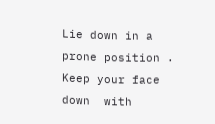Lie down in a prone position . Keep your face down  with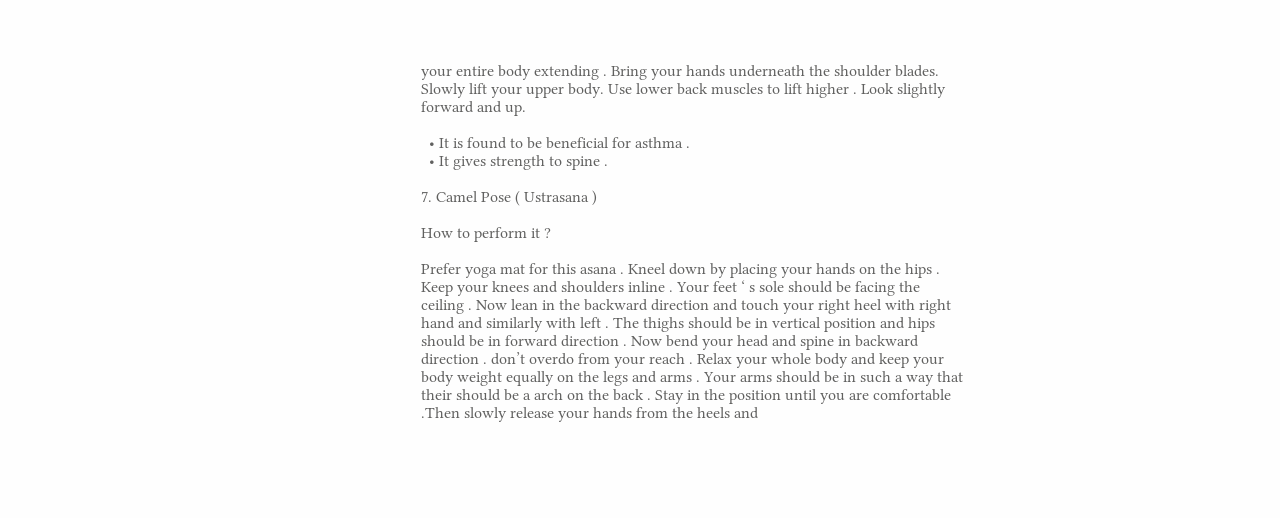your entire body extending . Bring your hands underneath the shoulder blades.  Slowly lift your upper body. Use lower back muscles to lift higher . Look slightly forward and up.

  • It is found to be beneficial for asthma .
  • It gives strength to spine .

7. Camel Pose ( Ustrasana )

How to perform it ?

Prefer yoga mat for this asana . Kneel down by placing your hands on the hips . Keep your knees and shoulders inline . Your feet ‘ s sole should be facing the ceiling . Now lean in the backward direction and touch your right heel with right hand and similarly with left . The thighs should be in vertical position and hips should be in forward direction . Now bend your head and spine in backward direction . don’t overdo from your reach . Relax your whole body and keep your body weight equally on the legs and arms . Your arms should be in such a way that their should be a arch on the back . Stay in the position until you are comfortable .Then slowly release your hands from the heels and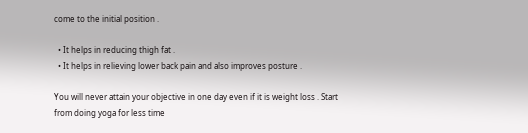come to the initial position .

  • It helps in reducing thigh fat .
  • It helps in relieving lower back pain and also improves posture .

You will never attain your objective in one day even if it is weight loss . Start from doing yoga for less time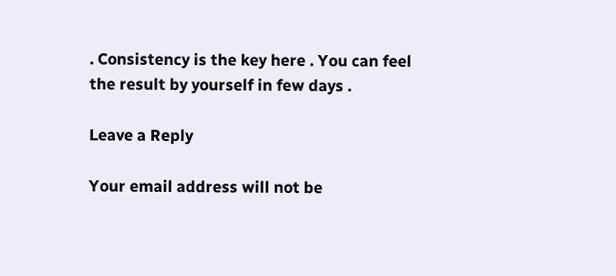. Consistency is the key here . You can feel the result by yourself in few days .

Leave a Reply

Your email address will not be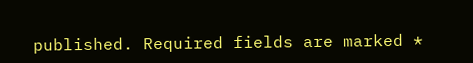published. Required fields are marked *